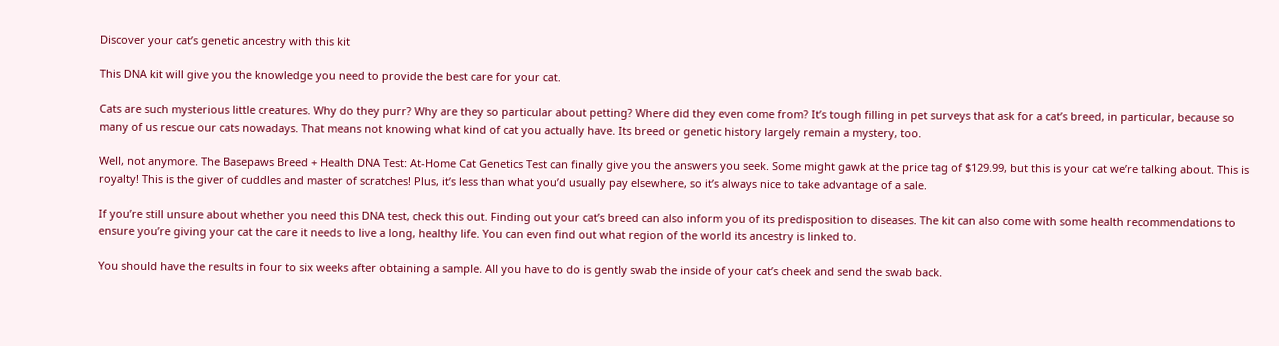Discover your cat’s genetic ancestry with this kit

This DNA kit will give you the knowledge you need to provide the best care for your cat.

Cats are such mysterious little creatures. Why do they purr? Why are they so particular about petting? Where did they even come from? It’s tough filling in pet surveys that ask for a cat’s breed, in particular, because so many of us rescue our cats nowadays. That means not knowing what kind of cat you actually have. Its breed or genetic history largely remain a mystery, too.

Well, not anymore. The Basepaws Breed + Health DNA Test: At-Home Cat Genetics Test can finally give you the answers you seek. Some might gawk at the price tag of $129.99, but this is your cat we’re talking about. This is royalty! This is the giver of cuddles and master of scratches! Plus, it’s less than what you’d usually pay elsewhere, so it’s always nice to take advantage of a sale.

If you’re still unsure about whether you need this DNA test, check this out. Finding out your cat’s breed can also inform you of its predisposition to diseases. The kit can also come with some health recommendations to ensure you’re giving your cat the care it needs to live a long, healthy life. You can even find out what region of the world its ancestry is linked to.

You should have the results in four to six weeks after obtaining a sample. All you have to do is gently swab the inside of your cat’s cheek and send the swab back.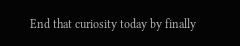End that curiosity today by finally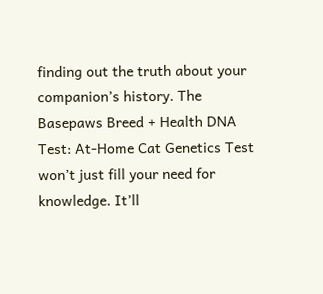finding out the truth about your companion’s history. The Basepaws Breed + Health DNA Test: At-Home Cat Genetics Test won’t just fill your need for knowledge. It’ll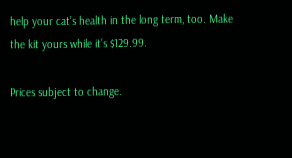help your cat’s health in the long term, too. Make the kit yours while it’s $129.99.

Prices subject to change.